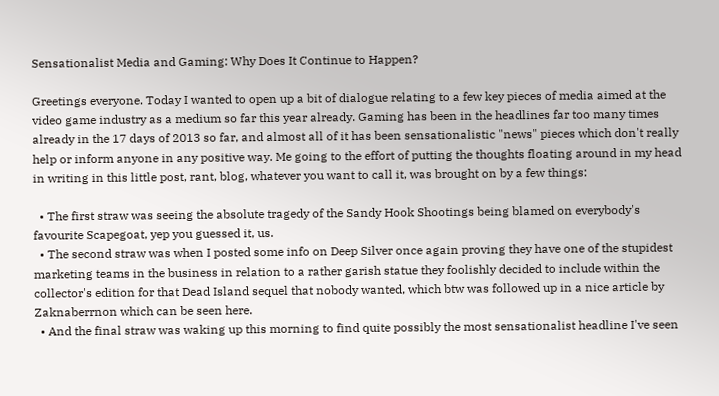Sensationalist Media and Gaming: Why Does It Continue to Happen?

Greetings everyone. Today I wanted to open up a bit of dialogue relating to a few key pieces of media aimed at the video game industry as a medium so far this year already. Gaming has been in the headlines far too many times already in the 17 days of 2013 so far, and almost all of it has been sensationalistic "news" pieces which don't really help or inform anyone in any positive way. Me going to the effort of putting the thoughts floating around in my head  in writing in this little post, rant, blog, whatever you want to call it, was brought on by a few things:

  • The first straw was seeing the absolute tragedy of the Sandy Hook Shootings being blamed on everybody's favourite Scapegoat, yep you guessed it, us.
  • The second straw was when I posted some info on Deep Silver once again proving they have one of the stupidest marketing teams in the business in relation to a rather garish statue they foolishly decided to include within the collector's edition for that Dead Island sequel that nobody wanted, which btw was followed up in a nice article by Zaknaberrnon which can be seen here.
  • And the final straw was waking up this morning to find quite possibly the most sensationalist headline I've seen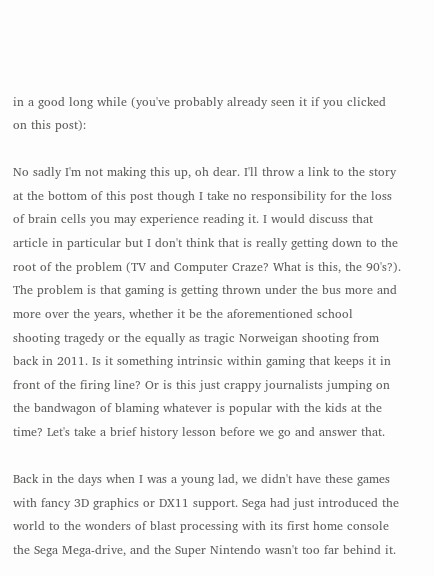in a good long while (you've probably already seen it if you clicked on this post):

No sadly I'm not making this up, oh dear. I'll throw a link to the story at the bottom of this post though I take no responsibility for the loss of brain cells you may experience reading it. I would discuss that article in particular but I don't think that is really getting down to the root of the problem (TV and Computer Craze? What is this, the 90's?). The problem is that gaming is getting thrown under the bus more and more over the years, whether it be the aforementioned school shooting tragedy or the equally as tragic Norweigan shooting from back in 2011. Is it something intrinsic within gaming that keeps it in front of the firing line? Or is this just crappy journalists jumping on the bandwagon of blaming whatever is popular with the kids at the time? Let's take a brief history lesson before we go and answer that.

Back in the days when I was a young lad, we didn't have these games with fancy 3D graphics or DX11 support. Sega had just introduced the world to the wonders of blast processing with its first home console the Sega Mega-drive, and the Super Nintendo wasn't too far behind it.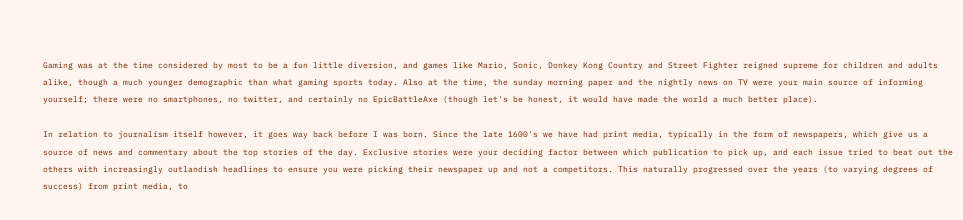Gaming was at the time considered by most to be a fun little diversion, and games like Mario, Sonic, Donkey Kong Country and Street Fighter reigned supreme for children and adults alike, though a much younger demographic than what gaming sports today. Also at the time, the sunday morning paper and the nightly news on TV were your main source of informing yourself; there were no smartphones, no twitter, and certainly no EpicBattleAxe (though let's be honest, it would have made the world a much better place).

In relation to journalism itself however, it goes way back before I was born. Since the late 1600's we have had print media, typically in the form of newspapers, which give us a source of news and commentary about the top stories of the day. Exclusive stories were your deciding factor between which publication to pick up, and each issue tried to beat out the others with increasingly outlandish headlines to ensure you were picking their newspaper up and not a competitors. This naturally progressed over the years (to varying degrees of success) from print media, to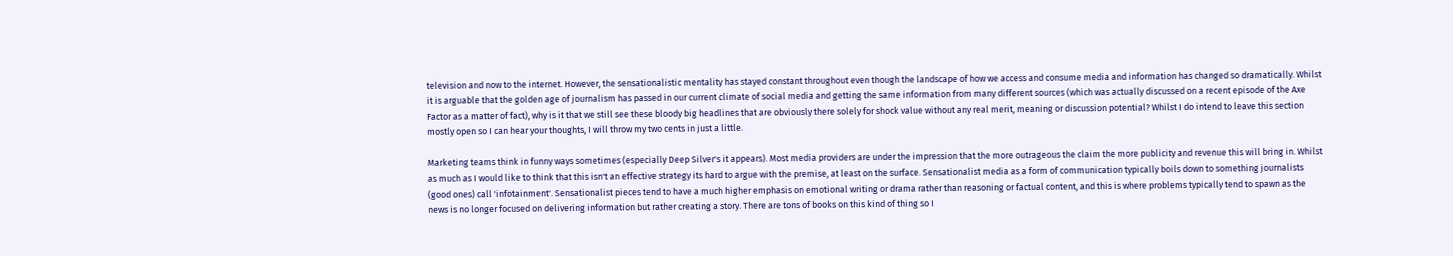television and now to the internet. However, the sensationalistic mentality has stayed constant throughout even though the landscape of how we access and consume media and information has changed so dramatically. Whilst it is arguable that the golden age of journalism has passed in our current climate of social media and getting the same information from many different sources (which was actually discussed on a recent episode of the Axe Factor as a matter of fact), why is it that we still see these bloody big headlines that are obviously there solely for shock value without any real merit, meaning or discussion potential? Whilst I do intend to leave this section mostly open so I can hear your thoughts, I will throw my two cents in just a little.

Marketing teams think in funny ways sometimes (especially Deep Silver's it appears). Most media providers are under the impression that the more outrageous the claim the more publicity and revenue this will bring in. Whilst as much as I would like to think that this isn't an effective strategy its hard to argue with the premise, at least on the surface. Sensationalist media as a form of communication typically boils down to something journalists (good ones) call 'infotainment'. Sensationalist pieces tend to have a much higher emphasis on emotional writing or drama rather than reasoning or factual content, and this is where problems typically tend to spawn as the news is no longer focused on delivering information but rather creating a story. There are tons of books on this kind of thing so I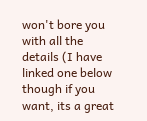won't bore you with all the details (I have linked one below though if you want, its a great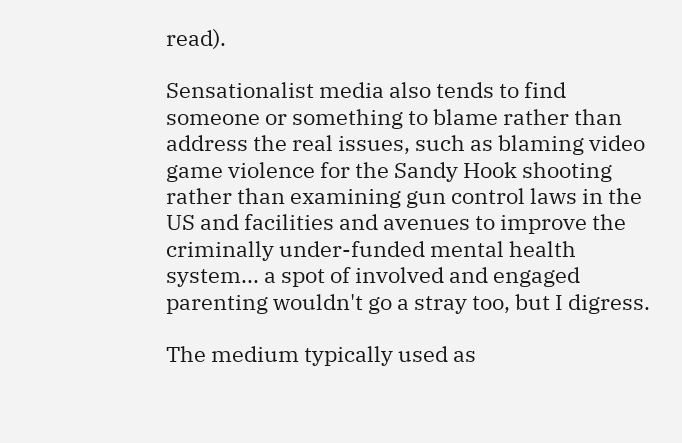read).

Sensationalist media also tends to find someone or something to blame rather than address the real issues, such as blaming video game violence for the Sandy Hook shooting rather than examining gun control laws in the US and facilities and avenues to improve the criminally under-funded mental health system... a spot of involved and engaged parenting wouldn't go a stray too, but I digress.

The medium typically used as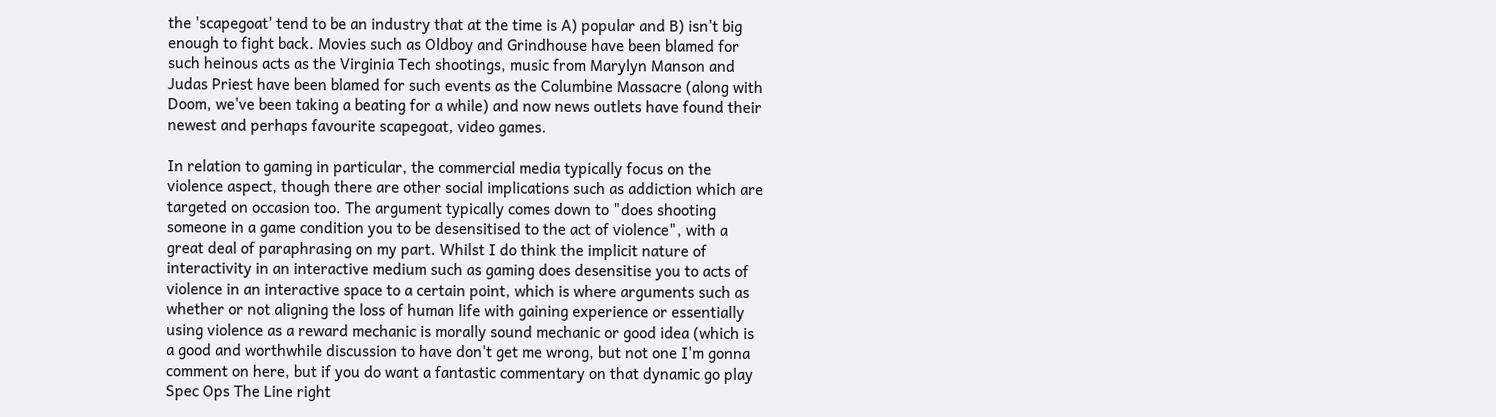the 'scapegoat' tend to be an industry that at the time is A) popular and B) isn't big enough to fight back. Movies such as Oldboy and Grindhouse have been blamed for such heinous acts as the Virginia Tech shootings, music from Marylyn Manson and Judas Priest have been blamed for such events as the Columbine Massacre (along with Doom, we've been taking a beating for a while) and now news outlets have found their newest and perhaps favourite scapegoat, video games.

In relation to gaming in particular, the commercial media typically focus on the violence aspect, though there are other social implications such as addiction which are targeted on occasion too. The argument typically comes down to "does shooting someone in a game condition you to be desensitised to the act of violence", with a great deal of paraphrasing on my part. Whilst I do think the implicit nature of interactivity in an interactive medium such as gaming does desensitise you to acts of violence in an interactive space to a certain point, which is where arguments such as whether or not aligning the loss of human life with gaining experience or essentially using violence as a reward mechanic is morally sound mechanic or good idea (which is a good and worthwhile discussion to have don't get me wrong, but not one I'm gonna comment on here, but if you do want a fantastic commentary on that dynamic go play Spec Ops The Line right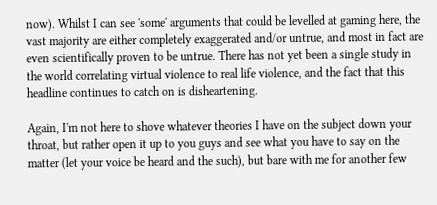now). Whilst I can see 'some' arguments that could be levelled at gaming here, the vast majority are either completely exaggerated and/or untrue, and most in fact are even scientifically proven to be untrue. There has not yet been a single study in the world correlating virtual violence to real life violence, and the fact that this headline continues to catch on is disheartening.

Again, I'm not here to shove whatever theories I have on the subject down your throat, but rather open it up to you guys and see what you have to say on the matter (let your voice be heard and the such), but bare with me for another few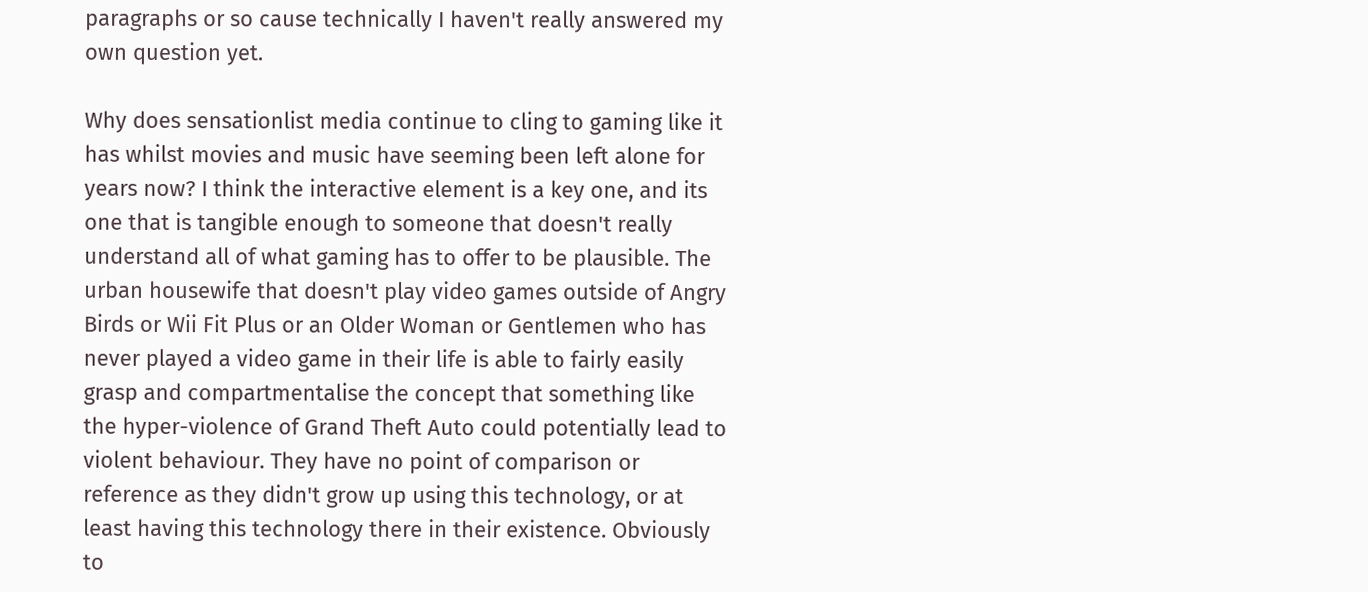paragraphs or so cause technically I haven't really answered my own question yet.

Why does sensationlist media continue to cling to gaming like it has whilst movies and music have seeming been left alone for years now? I think the interactive element is a key one, and its one that is tangible enough to someone that doesn't really understand all of what gaming has to offer to be plausible. The urban housewife that doesn't play video games outside of Angry Birds or Wii Fit Plus or an Older Woman or Gentlemen who has never played a video game in their life is able to fairly easily grasp and compartmentalise the concept that something like the hyper-violence of Grand Theft Auto could potentially lead to violent behaviour. They have no point of comparison or reference as they didn't grow up using this technology, or at least having this technology there in their existence. Obviously to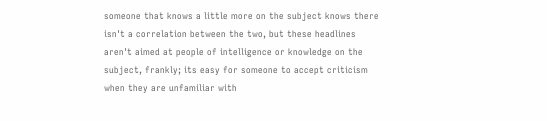someone that knows a little more on the subject knows there isn't a correlation between the two, but these headlines aren't aimed at people of intelligence or knowledge on the subject, frankly; its easy for someone to accept criticism when they are unfamiliar with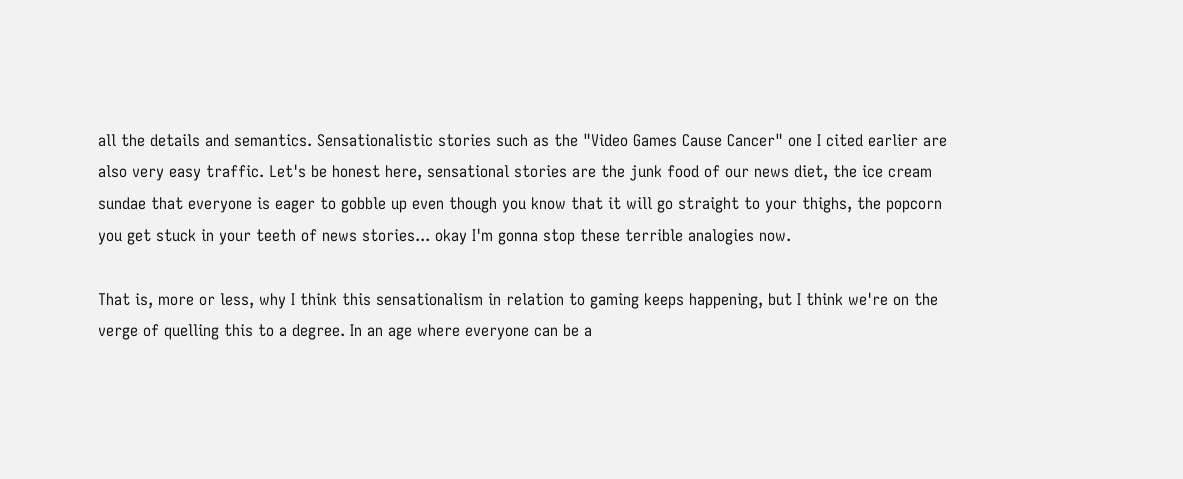all the details and semantics. Sensationalistic stories such as the "Video Games Cause Cancer" one I cited earlier are also very easy traffic. Let's be honest here, sensational stories are the junk food of our news diet, the ice cream sundae that everyone is eager to gobble up even though you know that it will go straight to your thighs, the popcorn you get stuck in your teeth of news stories... okay I'm gonna stop these terrible analogies now.

That is, more or less, why I think this sensationalism in relation to gaming keeps happening, but I think we're on the verge of quelling this to a degree. In an age where everyone can be a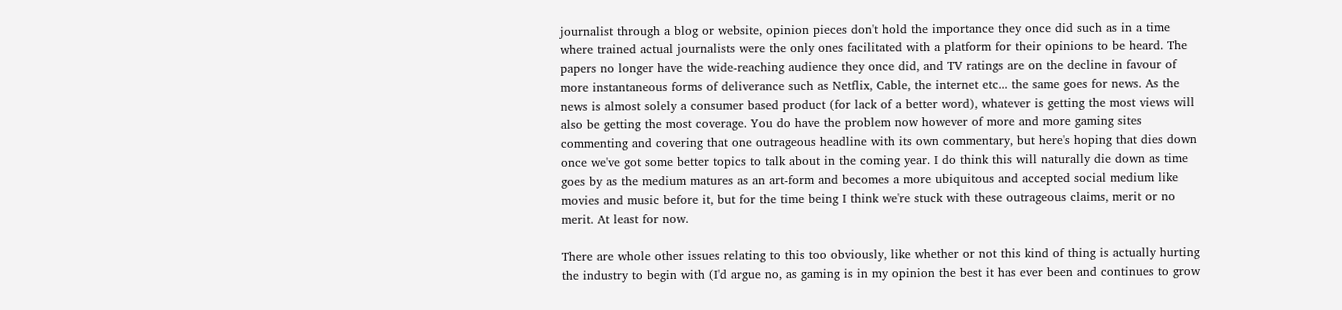journalist through a blog or website, opinion pieces don't hold the importance they once did such as in a time where trained actual journalists were the only ones facilitated with a platform for their opinions to be heard. The papers no longer have the wide-reaching audience they once did, and TV ratings are on the decline in favour of more instantaneous forms of deliverance such as Netflix, Cable, the internet etc... the same goes for news. As the news is almost solely a consumer based product (for lack of a better word), whatever is getting the most views will also be getting the most coverage. You do have the problem now however of more and more gaming sites commenting and covering that one outrageous headline with its own commentary, but here's hoping that dies down once we've got some better topics to talk about in the coming year. I do think this will naturally die down as time goes by as the medium matures as an art-form and becomes a more ubiquitous and accepted social medium like movies and music before it, but for the time being I think we're stuck with these outrageous claims, merit or no merit. At least for now.

There are whole other issues relating to this too obviously, like whether or not this kind of thing is actually hurting the industry to begin with (I'd argue no, as gaming is in my opinion the best it has ever been and continues to grow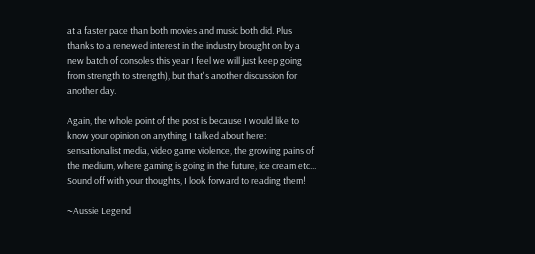at a faster pace than both movies and music both did. Plus thanks to a renewed interest in the industry brought on by a new batch of consoles this year I feel we will just keep going from strength to strength), but that's another discussion for another day.

Again, the whole point of the post is because I would like to know your opinion on anything I talked about here: sensationalist media, video game violence, the growing pains of the medium, where gaming is going in the future, ice cream etc... Sound off with your thoughts, I look forward to reading them!

~Aussie Legend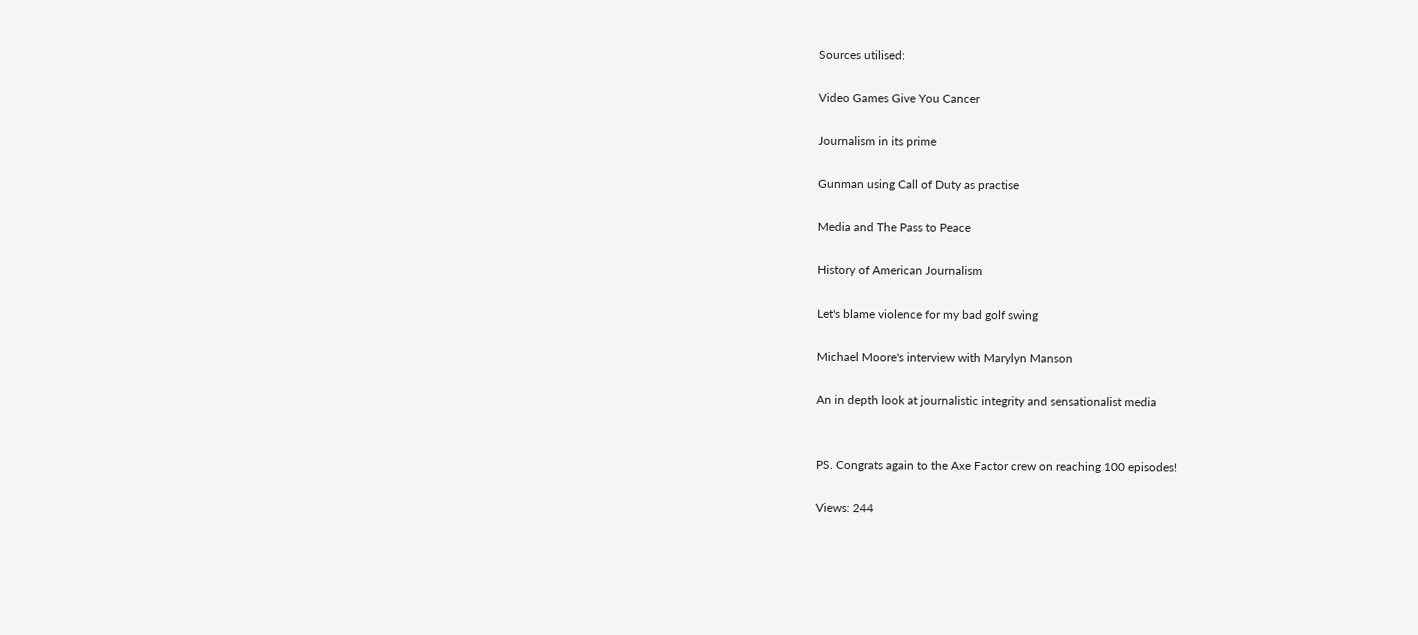Sources utilised:

Video Games Give You Cancer

Journalism in its prime

Gunman using Call of Duty as practise

Media and The Pass to Peace

History of American Journalism

Let's blame violence for my bad golf swing

Michael Moore's interview with Marylyn Manson

An in depth look at journalistic integrity and sensationalist media


PS. Congrats again to the Axe Factor crew on reaching 100 episodes!

Views: 244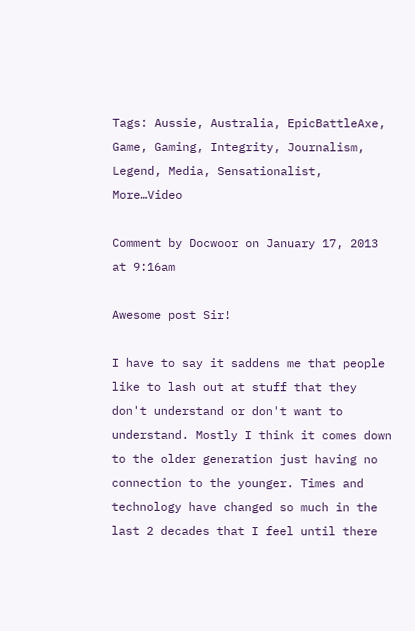Tags: Aussie, Australia, EpicBattleAxe, Game, Gaming, Integrity, Journalism, Legend, Media, Sensationalist, More…Video

Comment by Docwoor on January 17, 2013 at 9:16am

Awesome post Sir!

I have to say it saddens me that people like to lash out at stuff that they don't understand or don't want to understand. Mostly I think it comes down to the older generation just having no connection to the younger. Times and technology have changed so much in the last 2 decades that I feel until there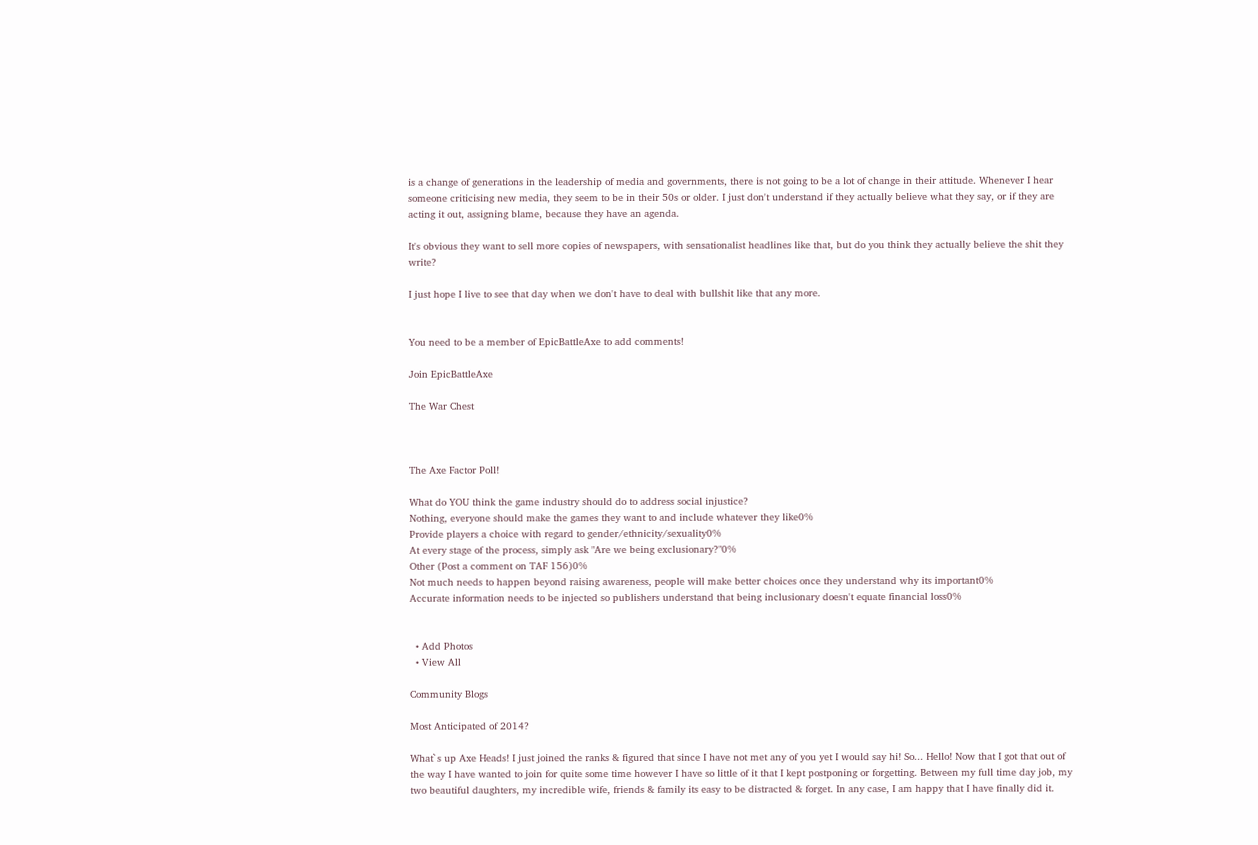is a change of generations in the leadership of media and governments, there is not going to be a lot of change in their attitude. Whenever I hear someone criticising new media, they seem to be in their 50s or older. I just don't understand if they actually believe what they say, or if they are acting it out, assigning blame, because they have an agenda.

It's obvious they want to sell more copies of newspapers, with sensationalist headlines like that, but do you think they actually believe the shit they write?

I just hope I live to see that day when we don't have to deal with bullshit like that any more.


You need to be a member of EpicBattleAxe to add comments!

Join EpicBattleAxe

The War Chest



The Axe Factor Poll!

What do YOU think the game industry should do to address social injustice?
Nothing, everyone should make the games they want to and include whatever they like0%
Provide players a choice with regard to gender/ethnicity/sexuality0%
At every stage of the process, simply ask "Are we being exclusionary?"0%
Other (Post a comment on TAF 156)0%
Not much needs to happen beyond raising awareness, people will make better choices once they understand why its important0%
Accurate information needs to be injected so publishers understand that being inclusionary doesn't equate financial loss0%


  • Add Photos
  • View All

Community Blogs

Most Anticipated of 2014?

What`s up Axe Heads! I just joined the ranks & figured that since I have not met any of you yet I would say hi! So... Hello! Now that I got that out of the way I have wanted to join for quite some time however I have so little of it that I kept postponing or forgetting. Between my full time day job, my two beautiful daughters, my incredible wife, friends & family its easy to be distracted & forget. In any case, I am happy that I have finally did it.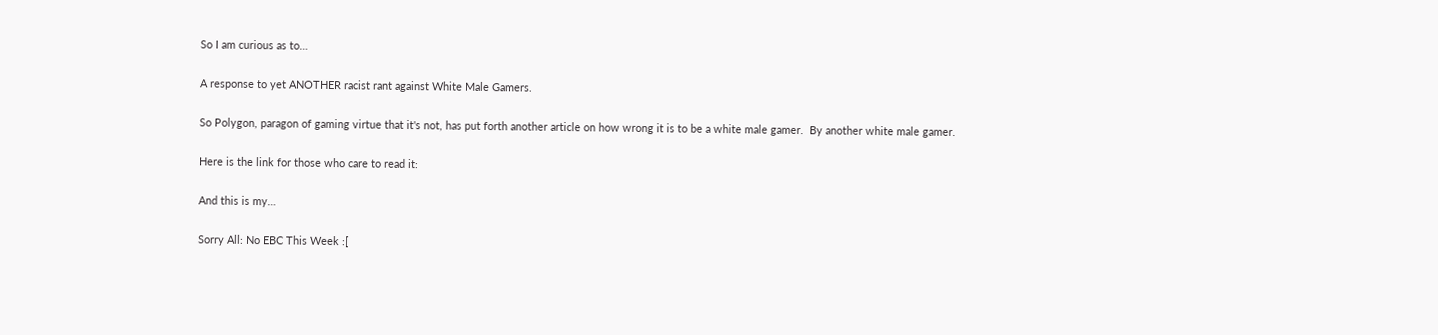So I am curious as to…

A response to yet ANOTHER racist rant against White Male Gamers.

So Polygon, paragon of gaming virtue that it's not, has put forth another article on how wrong it is to be a white male gamer.  By another white male gamer.

Here is the link for those who care to read it:

And this is my…

Sorry All: No EBC This Week :[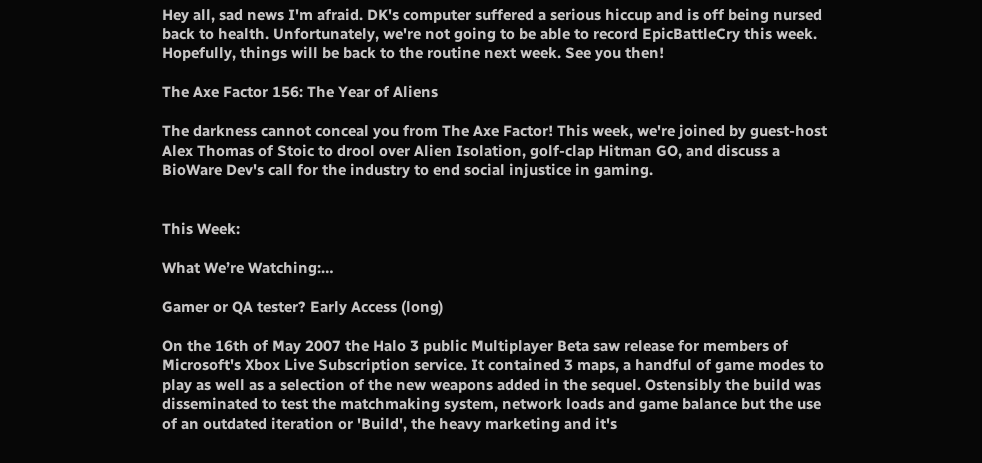Hey all, sad news I'm afraid. DK's computer suffered a serious hiccup and is off being nursed back to health. Unfortunately, we're not going to be able to record EpicBattleCry this week. Hopefully, things will be back to the routine next week. See you then!

The Axe Factor 156: The Year of Aliens

The darkness cannot conceal you from The Axe Factor! This week, we're joined by guest-host Alex Thomas of Stoic to drool over Alien Isolation, golf-clap Hitman GO, and discuss a BioWare Dev's call for the industry to end social injustice in gaming.


This Week:

What We’re Watching:…

Gamer or QA tester? Early Access (long)

On the 16th of May 2007 the Halo 3 public Multiplayer Beta saw release for members of Microsoft's Xbox Live Subscription service. It contained 3 maps, a handful of game modes to play as well as a selection of the new weapons added in the sequel. Ostensibly the build was disseminated to test the matchmaking system, network loads and game balance but the use of an outdated iteration or 'Build', the heavy marketing and it's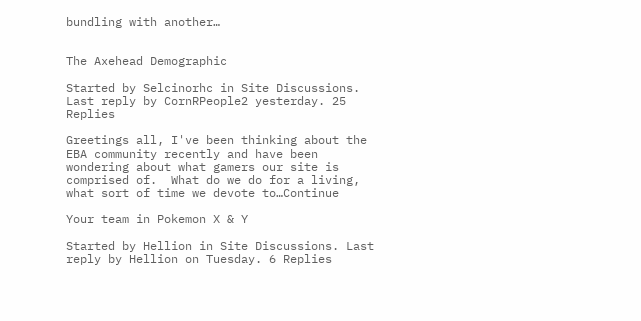bundling with another…


The Axehead Demographic

Started by Selcinorhc in Site Discussions. Last reply by CornRPeople2 yesterday. 25 Replies

Greetings all, I've been thinking about the EBA community recently and have been wondering about what gamers our site is comprised of.  What do we do for a living, what sort of time we devote to…Continue

Your team in Pokemon X & Y

Started by Hellion in Site Discussions. Last reply by Hellion on Tuesday. 6 Replies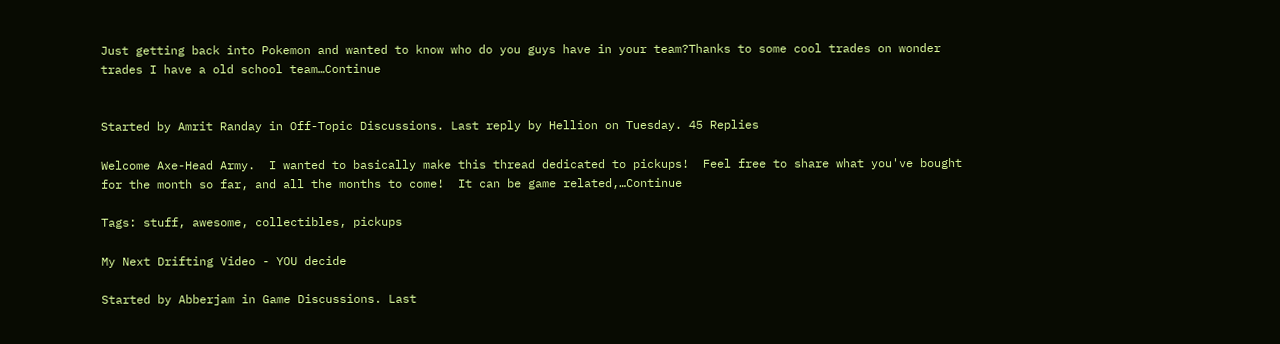Just getting back into Pokemon and wanted to know who do you guys have in your team?Thanks to some cool trades on wonder trades I have a old school team…Continue


Started by Amrit Randay in Off-Topic Discussions. Last reply by Hellion on Tuesday. 45 Replies

Welcome Axe-Head Army.  I wanted to basically make this thread dedicated to pickups!  Feel free to share what you've bought for the month so far, and all the months to come!  It can be game related,…Continue

Tags: stuff, awesome, collectibles, pickups

My Next Drifting Video - YOU decide

Started by Abberjam in Game Discussions. Last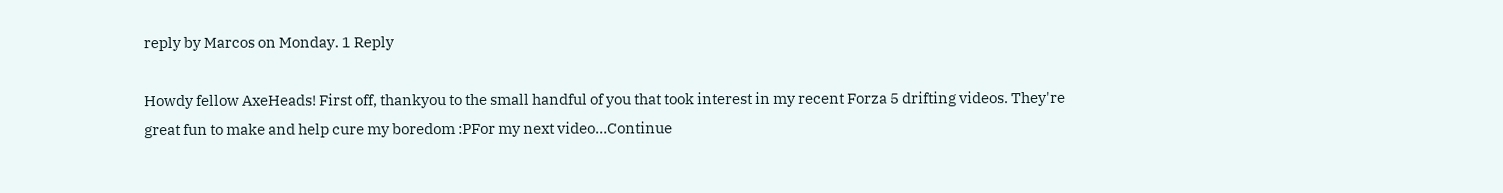reply by Marcos on Monday. 1 Reply

Howdy fellow AxeHeads! First off, thankyou to the small handful of you that took interest in my recent Forza 5 drifting videos. They're great fun to make and help cure my boredom :PFor my next video…Continue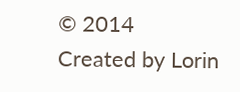© 2014   Created by Lorin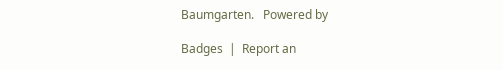Baumgarten.   Powered by

Badges  |  Report an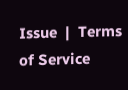Issue  |  Terms of Service